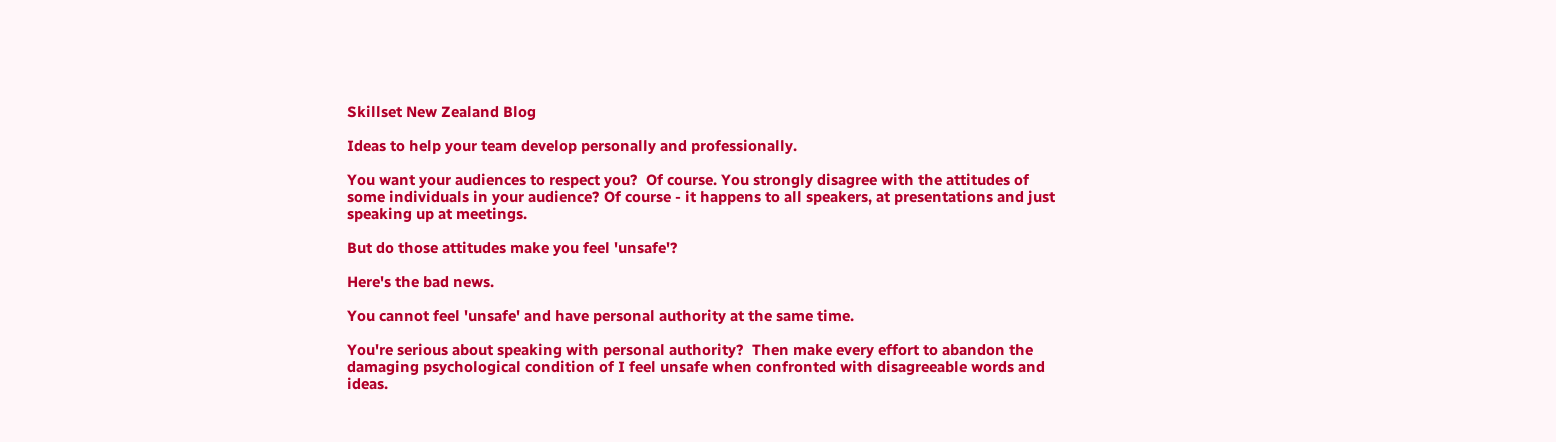Skillset New Zealand Blog

Ideas to help your team develop personally and professionally.

You want your audiences to respect you?  Of course. You strongly disagree with the attitudes of some individuals in your audience? Of course - it happens to all speakers, at presentations and just speaking up at meetings.

But do those attitudes make you feel 'unsafe'?

Here's the bad news.

You cannot feel 'unsafe' and have personal authority at the same time.

You're serious about speaking with personal authority?  Then make every effort to abandon the damaging psychological condition of I feel unsafe when confronted with disagreeable words and ideas.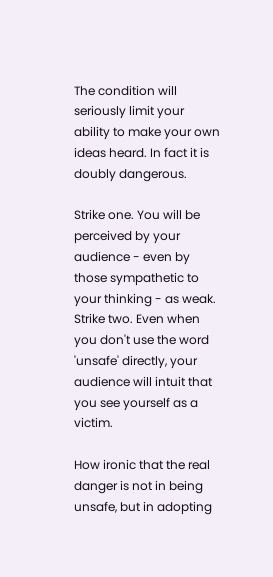The condition will seriously limit your ability to make your own ideas heard. In fact it is doubly dangerous.

Strike one. You will be perceived by your audience - even by those sympathetic to your thinking - as weak.
Strike two. Even when you don't use the word 'unsafe' directly, your audience will intuit that you see yourself as a victim.

How ironic that the real danger is not in being unsafe, but in adopting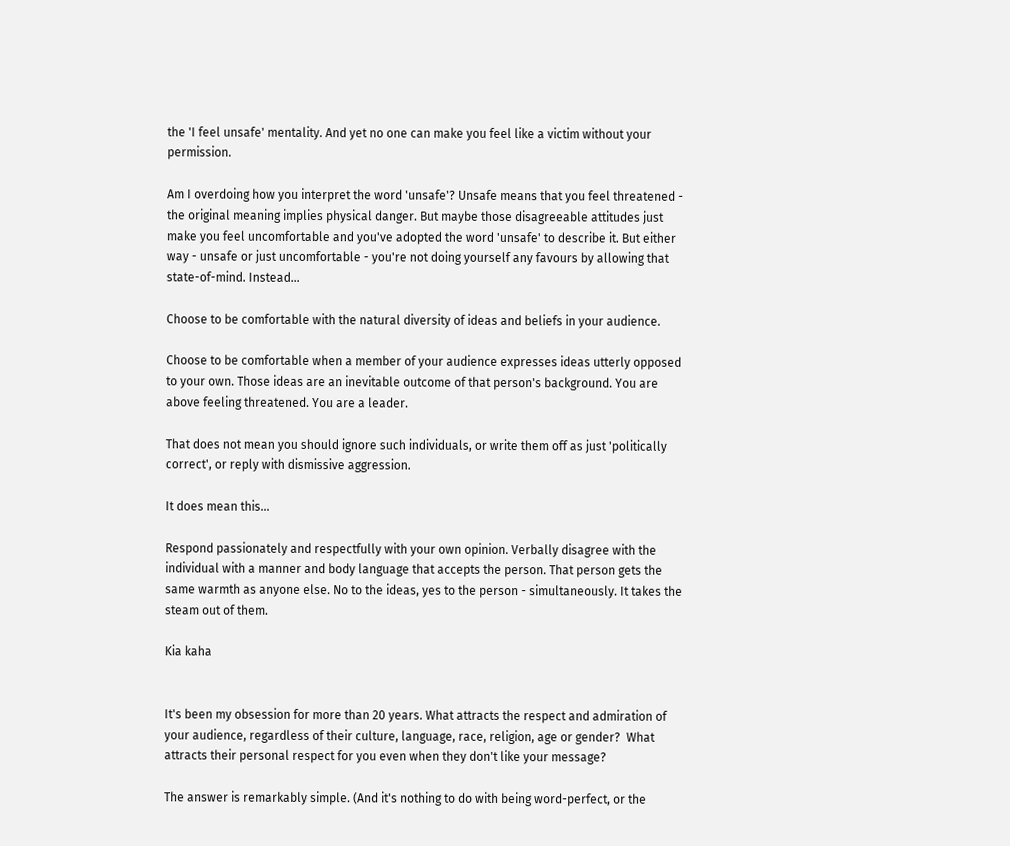the 'I feel unsafe' mentality. And yet no one can make you feel like a victim without your permission.

Am I overdoing how you interpret the word 'unsafe'? Unsafe means that you feel threatened - the original meaning implies physical danger. But maybe those disagreeable attitudes just make you feel uncomfortable and you've adopted the word 'unsafe' to describe it. But either way - unsafe or just uncomfortable - you're not doing yourself any favours by allowing that state-of-mind. Instead...

Choose to be comfortable with the natural diversity of ideas and beliefs in your audience.

Choose to be comfortable when a member of your audience expresses ideas utterly opposed to your own. Those ideas are an inevitable outcome of that person's background. You are above feeling threatened. You are a leader.

That does not mean you should ignore such individuals, or write them off as just 'politically correct', or reply with dismissive aggression.

It does mean this...

Respond passionately and respectfully with your own opinion. Verbally disagree with the individual with a manner and body language that accepts the person. That person gets the same warmth as anyone else. No to the ideas, yes to the person - simultaneously. It takes the steam out of them.

Kia kaha


It's been my obsession for more than 20 years. What attracts the respect and admiration of your audience, regardless of their culture, language, race, religion, age or gender?  What attracts their personal respect for you even when they don't like your message?

The answer is remarkably simple. (And it's nothing to do with being word-perfect, or the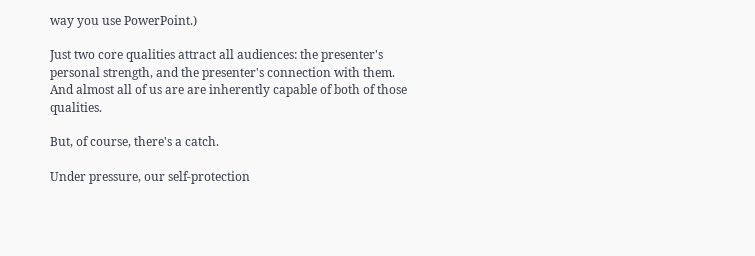way you use PowerPoint.)

Just two core qualities attract all audiences: the presenter's personal strength, and the presenter's connection with them.  And almost all of us are are inherently capable of both of those qualities.

But, of course, there's a catch.

Under pressure, our self-protection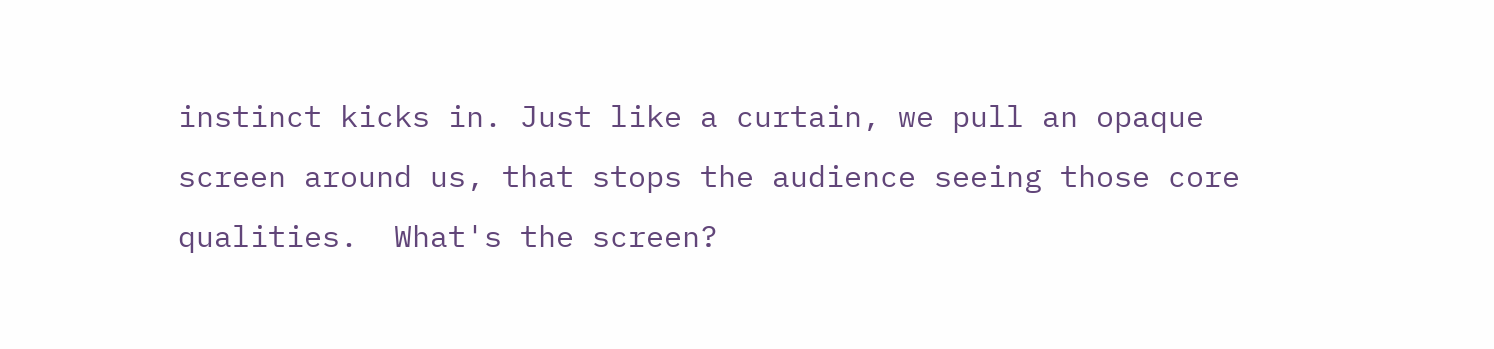instinct kicks in. Just like a curtain, we pull an opaque screen around us, that stops the audience seeing those core qualities.  What's the screen?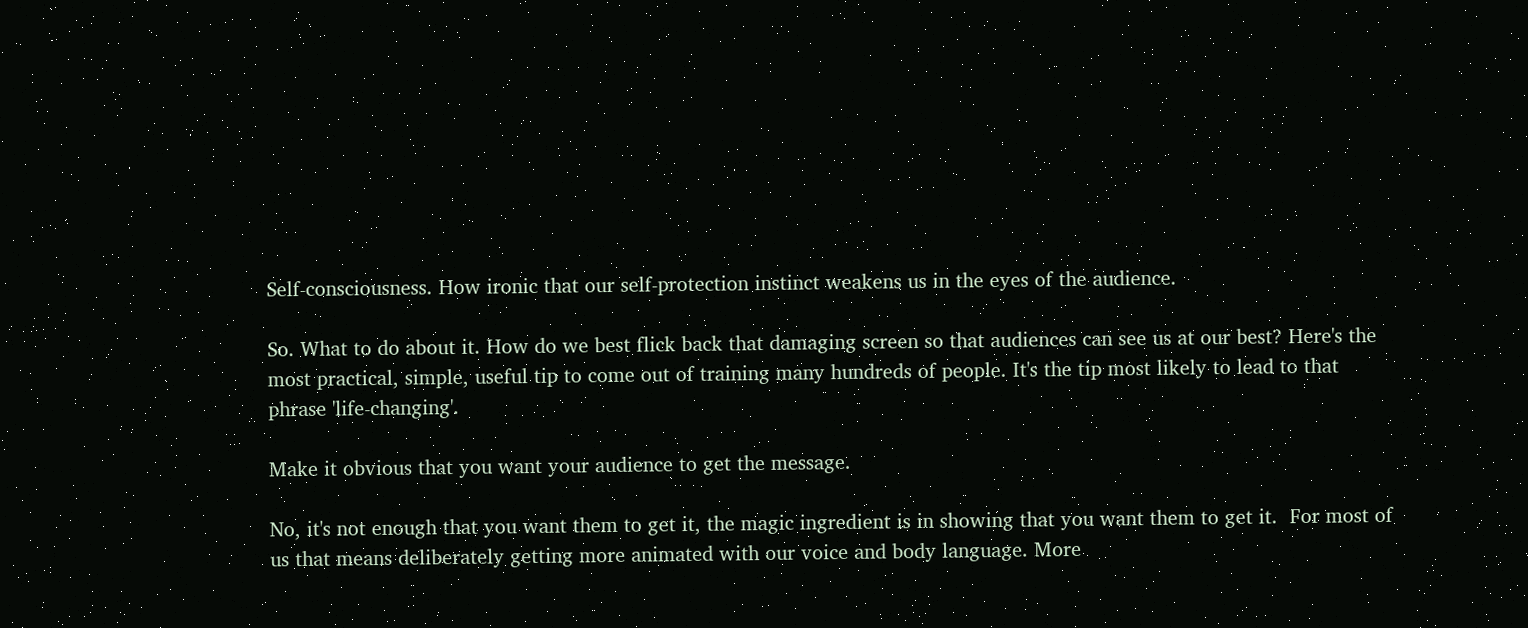Self-consciousness. How ironic that our self-protection instinct weakens us in the eyes of the audience.

So. What to do about it. How do we best flick back that damaging screen so that audiences can see us at our best? Here's the most practical, simple, useful tip to come out of training many hundreds of people. It's the tip most likely to lead to that phrase 'life-changing'.

Make it obvious that you want your audience to get the message.

No, it's not enough that you want them to get it, the magic ingredient is in showing that you want them to get it.  For most of us that means deliberately getting more animated with our voice and body language. More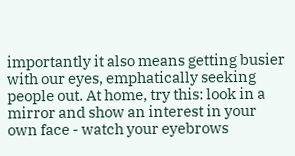importantly it also means getting busier with our eyes, emphatically seeking people out. At home, try this: look in a mirror and show an interest in your own face - watch your eyebrows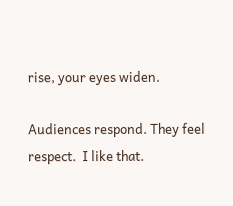rise, your eyes widen.

Audiences respond. They feel respect.  I like that.